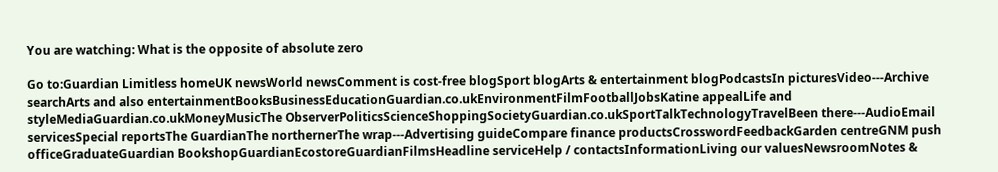You are watching: What is the opposite of absolute zero

Go to:Guardian Limitless homeUK newsWorld newsComment is cost-free blogSport blogArts & entertainment blogPodcastsIn picturesVideo---Archive searchArts and also entertainmentBooksBusinessEducationGuardian.co.ukEnvironmentFilmFootballJobsKatine appealLife and styleMediaGuardian.co.ukMoneyMusicThe ObserverPoliticsScienceShoppingSocietyGuardian.co.ukSportTalkTechnologyTravelBeen there---AudioEmail servicesSpecial reportsThe GuardianThe northernerThe wrap---Advertising guideCompare finance productsCrosswordFeedbackGarden centreGNM push officeGraduateGuardian BookshopGuardianEcostoreGuardianFilmsHeadline serviceHelp / contactsInformationLiving our valuesNewsroomNotes &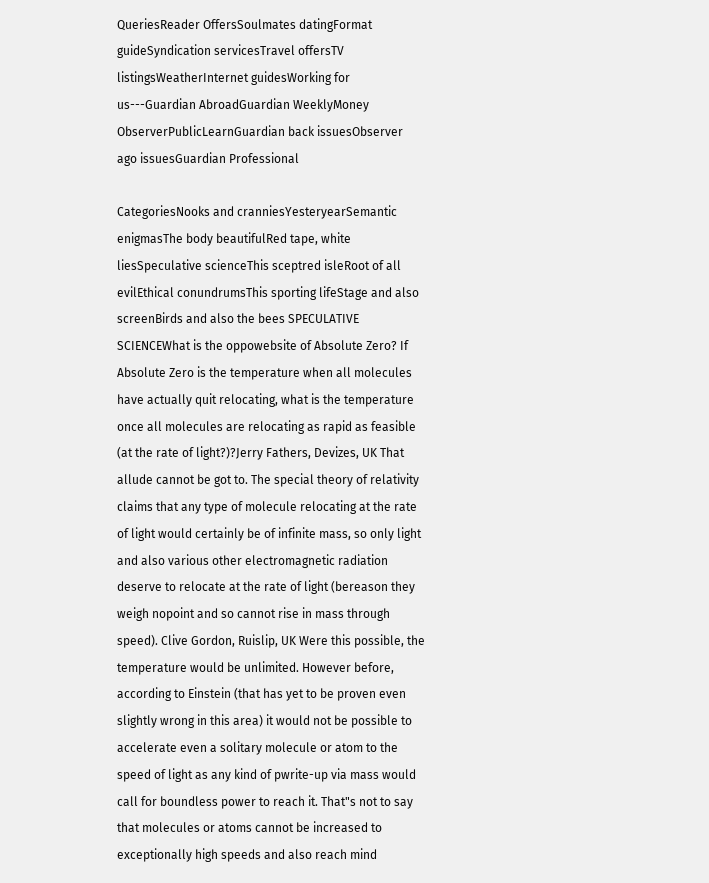QueriesReader OffersSoulmates datingFormat guideSyndication servicesTravel offersTV listingsWeatherInternet guidesWorking for us---Guardian AbroadGuardian WeeklyMoney ObserverPublicLearnGuardian back issuesObserver ago issuesGuardian Professional

CategoriesNooks and cranniesYesteryearSemantic enigmasThe body beautifulRed tape, white liesSpeculative scienceThis sceptred isleRoot of all evilEthical conundrumsThis sporting lifeStage and also screenBirds and also the bees SPECULATIVE SCIENCEWhat is the oppowebsite of Absolute Zero? If Absolute Zero is the temperature when all molecules have actually quit relocating, what is the temperature once all molecules are relocating as rapid as feasible (at the rate of light?)?Jerry Fathers, Devizes, UK That allude cannot be got to. The special theory of relativity claims that any type of molecule relocating at the rate of light would certainly be of infinite mass, so only light and also various other electromagnetic radiation deserve to relocate at the rate of light (bereason they weigh nopoint and so cannot rise in mass through speed). Clive Gordon, Ruislip, UK Were this possible, the temperature would be unlimited. However before, according to Einstein (that has yet to be proven even slightly wrong in this area) it would not be possible to accelerate even a solitary molecule or atom to the speed of light as any kind of pwrite-up via mass would call for boundless power to reach it. That"s not to say that molecules or atoms cannot be increased to exceptionally high speeds and also reach mind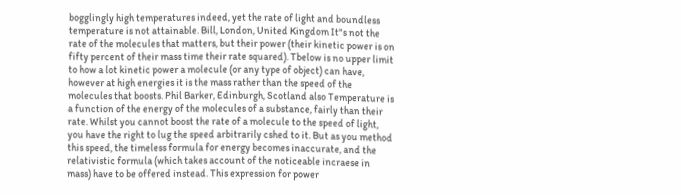bogglingly high temperatures indeed, yet the rate of light and boundless temperature is not attainable. Bill, London, United Kingdom It"s not the rate of the molecules that matters, but their power (their kinetic power is on fifty percent of their mass time their rate squared). Tbelow is no upper limit to how a lot kinetic power a molecule (or any type of object) can have, however at high energies it is the mass rather than the speed of the molecules that boosts. Phil Barker, Edinburgh, Scotland also Temperature is a function of the energy of the molecules of a substance, fairly than their rate. Whilst you cannot boost the rate of a molecule to the speed of light, you have the right to lug the speed arbitrarily cshed to it. But as you method this speed, the timeless formula for energy becomes inaccurate, and the relativistic formula (which takes account of the noticeable incraese in mass) have to be offered instead. This expression for power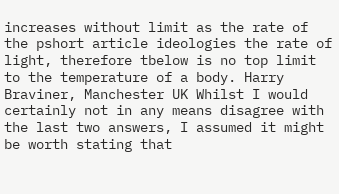increases without limit as the rate of the pshort article ideologies the rate of light, therefore tbelow is no top limit to the temperature of a body. Harry Braviner, Manchester UK Whilst I would certainly not in any means disagree with the last two answers, I assumed it might be worth stating that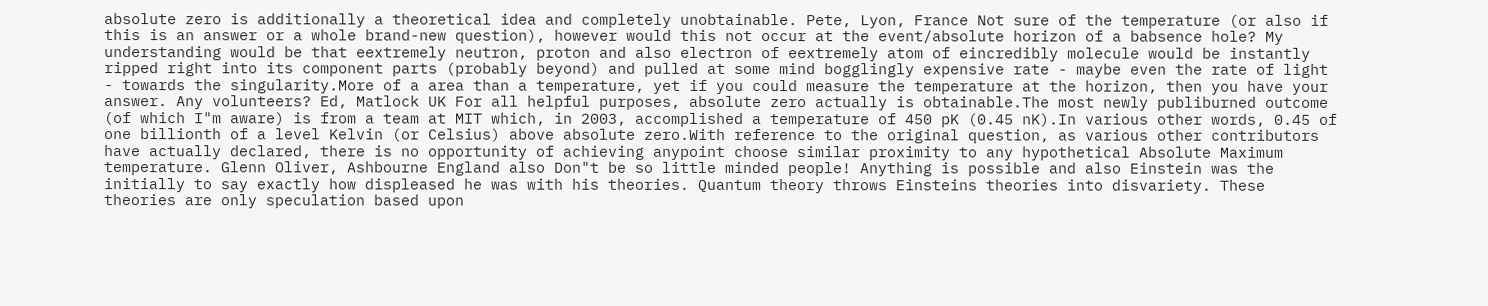absolute zero is additionally a theoretical idea and completely unobtainable. Pete, Lyon, France Not sure of the temperature (or also if this is an answer or a whole brand-new question), however would this not occur at the event/absolute horizon of a babsence hole? My understanding would be that eextremely neutron, proton and also electron of eextremely atom of eincredibly molecule would be instantly ripped right into its component parts (probably beyond) and pulled at some mind bogglingly expensive rate - maybe even the rate of light - towards the singularity.More of a area than a temperature, yet if you could measure the temperature at the horizon, then you have your answer. Any volunteers? Ed, Matlock UK For all helpful purposes, absolute zero actually is obtainable.The most newly publiburned outcome (of which I"m aware) is from a team at MIT which, in 2003, accomplished a temperature of 450 pK (0.45 nK).In various other words, 0.45 of one billionth of a level Kelvin (or Celsius) above absolute zero.With reference to the original question, as various other contributors have actually declared, there is no opportunity of achieving anypoint choose similar proximity to any hypothetical Absolute Maximum temperature. Glenn Oliver, Ashbourne England also Don"t be so little minded people! Anything is possible and also Einstein was the initially to say exactly how displeased he was with his theories. Quantum theory throws Einsteins theories into disvariety. These theories are only speculation based upon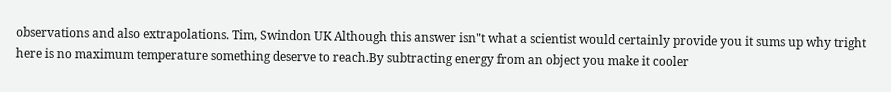observations and also extrapolations. Tim, Swindon UK Although this answer isn"t what a scientist would certainly provide you it sums up why tright here is no maximum temperature something deserve to reach.By subtracting energy from an object you make it cooler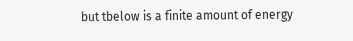but tbelow is a finite amount of energy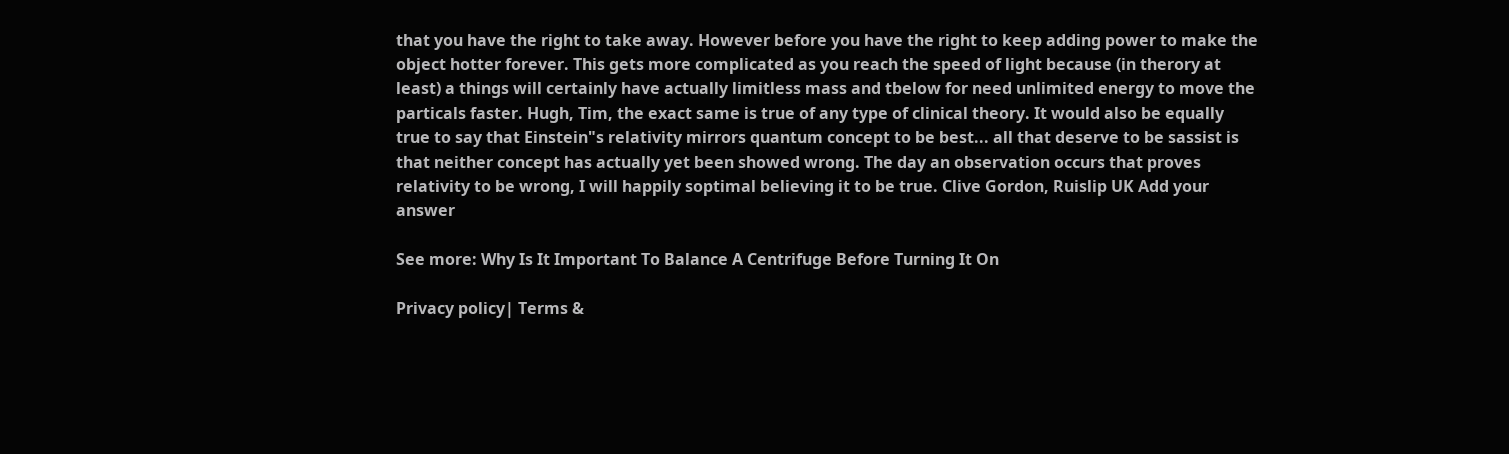that you have the right to take away. However before you have the right to keep adding power to make the object hotter forever. This gets more complicated as you reach the speed of light because (in therory at least) a things will certainly have actually limitless mass and tbelow for need unlimited energy to move the particals faster. Hugh, Tim, the exact same is true of any type of clinical theory. It would also be equally true to say that Einstein"s relativity mirrors quantum concept to be best... all that deserve to be sassist is that neither concept has actually yet been showed wrong. The day an observation occurs that proves relativity to be wrong, I will happily soptimal believing it to be true. Clive Gordon, Ruislip UK Add your answer

See more: Why Is It Important To Balance A Centrifuge Before Turning It On

Privacy policy| Terms &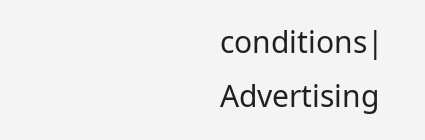conditions| Advertising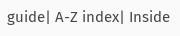guide| A-Z index| Inside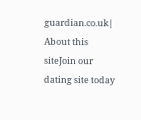guardian.co.uk| About this siteJoin our dating site today